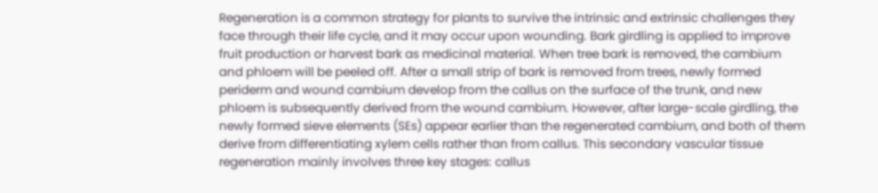Regeneration is a common strategy for plants to survive the intrinsic and extrinsic challenges they face through their life cycle, and it may occur upon wounding. Bark girdling is applied to improve fruit production or harvest bark as medicinal material. When tree bark is removed, the cambium and phloem will be peeled off. After a small strip of bark is removed from trees, newly formed periderm and wound cambium develop from the callus on the surface of the trunk, and new phloem is subsequently derived from the wound cambium. However, after large-scale girdling, the newly formed sieve elements (SEs) appear earlier than the regenerated cambium, and both of them derive from differentiating xylem cells rather than from callus. This secondary vascular tissue regeneration mainly involves three key stages: callus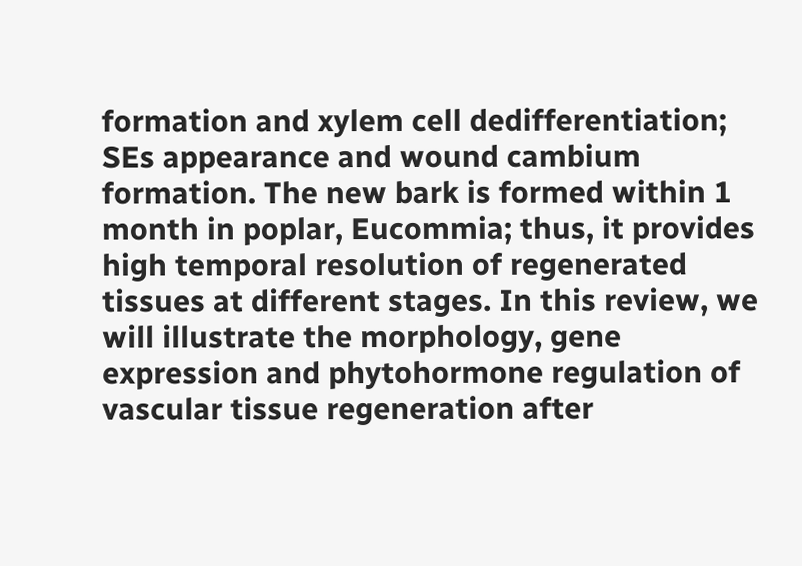formation and xylem cell dedifferentiation; SEs appearance and wound cambium formation. The new bark is formed within 1 month in poplar, Eucommia; thus, it provides high temporal resolution of regenerated tissues at different stages. In this review, we will illustrate the morphology, gene expression and phytohormone regulation of vascular tissue regeneration after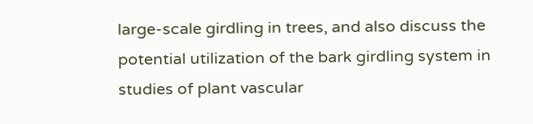large-scale girdling in trees, and also discuss the potential utilization of the bark girdling system in studies of plant vascular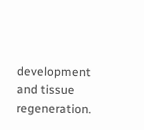development and tissue regeneration.